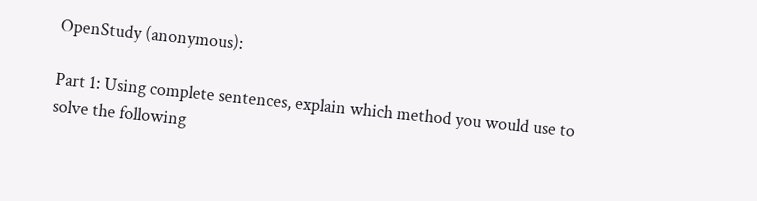OpenStudy (anonymous):

Part 1: Using complete sentences, explain which method you would use to solve the following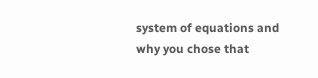system of equations and why you chose that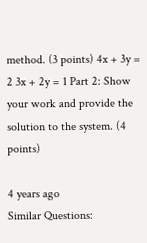method. (3 points) 4x + 3y = 2 3x + 2y = 1 Part 2: Show your work and provide the solution to the system. (4 points)

4 years ago
Similar Questions: